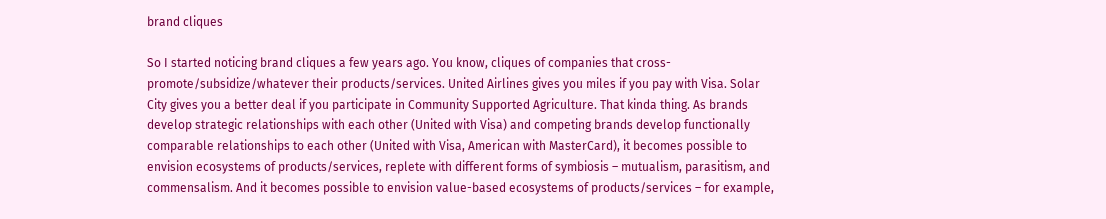brand cliques

So I started noticing brand cliques a few years ago. You know, cliques of companies that cross-promote/subsidize/whatever their products/services. United Airlines gives you miles if you pay with Visa. Solar City gives you a better deal if you participate in Community Supported Agriculture. That kinda thing. As brands develop strategic relationships with each other (United with Visa) and competing brands develop functionally comparable relationships to each other (United with Visa, American with MasterCard), it becomes possible to envision ecosystems of products/services, replete with different forms of symbiosis – mutualism, parasitism, and commensalism. And it becomes possible to envision value-based ecosystems of products/services – for example,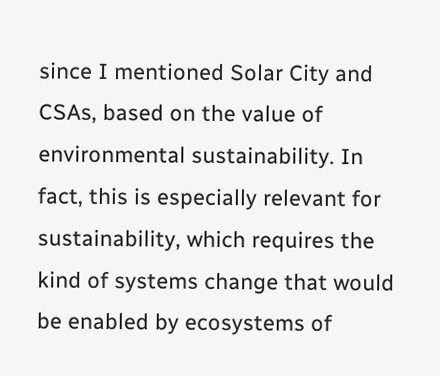since I mentioned Solar City and CSAs, based on the value of environmental sustainability. In fact, this is especially relevant for sustainability, which requires the kind of systems change that would be enabled by ecosystems of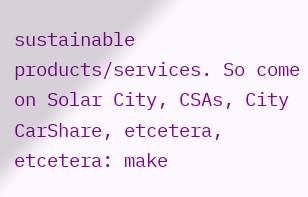sustainable products/services. So come on Solar City, CSAs, City CarShare, etcetera, etcetera: make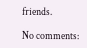friends.

No comments: